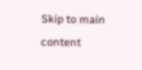Skip to main content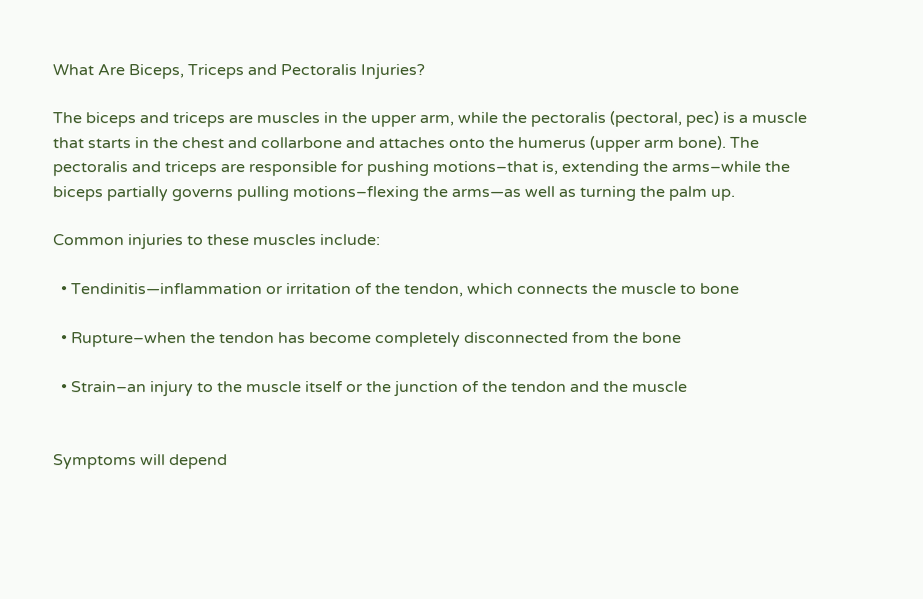What Are Biceps, Triceps and Pectoralis Injuries?

The biceps and triceps are muscles in the upper arm, while the pectoralis (pectoral, pec) is a muscle that starts in the chest and collarbone and attaches onto the humerus (upper arm bone). The pectoralis and triceps are responsible for pushing motions–that is, extending the arms–while the biceps partially governs pulling motions–flexing the arms—as well as turning the palm up.

Common injuries to these muscles include:

  • Tendinitis—inflammation or irritation of the tendon, which connects the muscle to bone

  • Rupture–when the tendon has become completely disconnected from the bone

  • Strain–an injury to the muscle itself or the junction of the tendon and the muscle


Symptoms will depend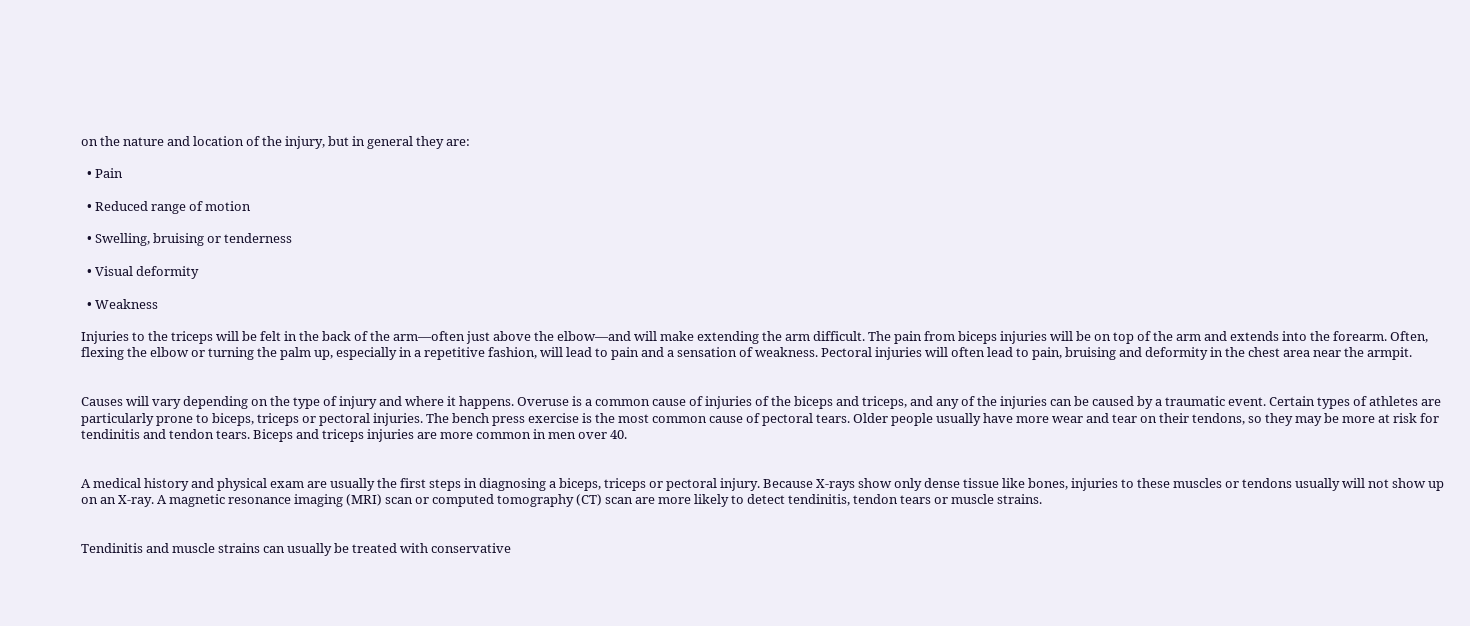on the nature and location of the injury, but in general they are:

  • Pain

  • Reduced range of motion

  • Swelling, bruising or tenderness

  • Visual deformity

  • Weakness

Injuries to the triceps will be felt in the back of the arm—often just above the elbow—and will make extending the arm difficult. The pain from biceps injuries will be on top of the arm and extends into the forearm. Often, flexing the elbow or turning the palm up, especially in a repetitive fashion, will lead to pain and a sensation of weakness. Pectoral injuries will often lead to pain, bruising and deformity in the chest area near the armpit.


Causes will vary depending on the type of injury and where it happens. Overuse is a common cause of injuries of the biceps and triceps, and any of the injuries can be caused by a traumatic event. Certain types of athletes are particularly prone to biceps, triceps or pectoral injuries. The bench press exercise is the most common cause of pectoral tears. Older people usually have more wear and tear on their tendons, so they may be more at risk for tendinitis and tendon tears. Biceps and triceps injuries are more common in men over 40.


A medical history and physical exam are usually the first steps in diagnosing a biceps, triceps or pectoral injury. Because X-rays show only dense tissue like bones, injuries to these muscles or tendons usually will not show up on an X-ray. A magnetic resonance imaging (MRI) scan or computed tomography (CT) scan are more likely to detect tendinitis, tendon tears or muscle strains.


Tendinitis and muscle strains can usually be treated with conservative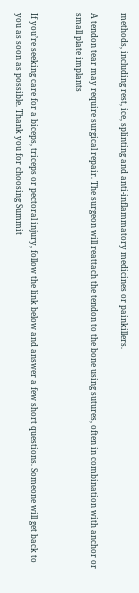methods, including rest, ice, splinting and anti-inflammatory medicines or painkillers.

A tendon tear may require surgical repair. The surgeon will reattach the tendon to the bone using sutures, often in combination with anchor or small plate implants


If you’re seeking care for a biceps, triceps or pectoral injury, follow the link below and answer a few short questions. Someone will get back to you as soon as possible. Thank you for choosing Summit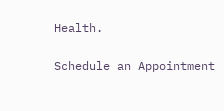Health.

Schedule an Appointment